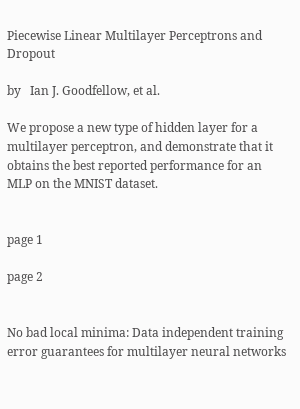Piecewise Linear Multilayer Perceptrons and Dropout

by   Ian J. Goodfellow, et al.

We propose a new type of hidden layer for a multilayer perceptron, and demonstrate that it obtains the best reported performance for an MLP on the MNIST dataset.


page 1

page 2


No bad local minima: Data independent training error guarantees for multilayer neural networks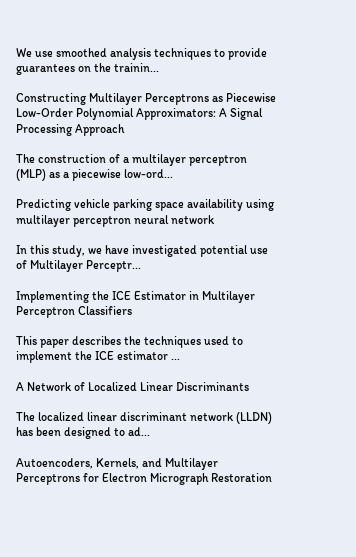We use smoothed analysis techniques to provide guarantees on the trainin...

Constructing Multilayer Perceptrons as Piecewise Low-Order Polynomial Approximators: A Signal Processing Approach

The construction of a multilayer perceptron (MLP) as a piecewise low-ord...

Predicting vehicle parking space availability using multilayer perceptron neural network

In this study, we have investigated potential use of Multilayer Perceptr...

Implementing the ICE Estimator in Multilayer Perceptron Classifiers

This paper describes the techniques used to implement the ICE estimator ...

A Network of Localized Linear Discriminants

The localized linear discriminant network (LLDN) has been designed to ad...

Autoencoders, Kernels, and Multilayer Perceptrons for Electron Micrograph Restoration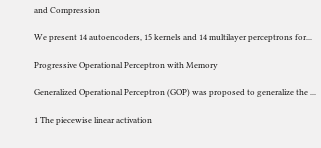and Compression

We present 14 autoencoders, 15 kernels and 14 multilayer perceptrons for...

Progressive Operational Perceptron with Memory

Generalized Operational Perceptron (GOP) was proposed to generalize the ...

1 The piecewise linear activation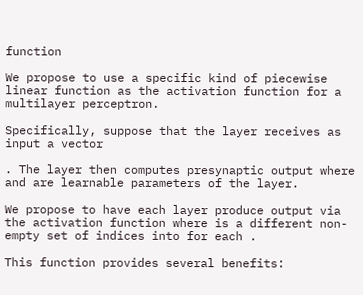function

We propose to use a specific kind of piecewise linear function as the activation function for a multilayer perceptron.

Specifically, suppose that the layer receives as input a vector

. The layer then computes presynaptic output where and are learnable parameters of the layer.

We propose to have each layer produce output via the activation function where is a different non-empty set of indices into for each .

This function provides several benefits: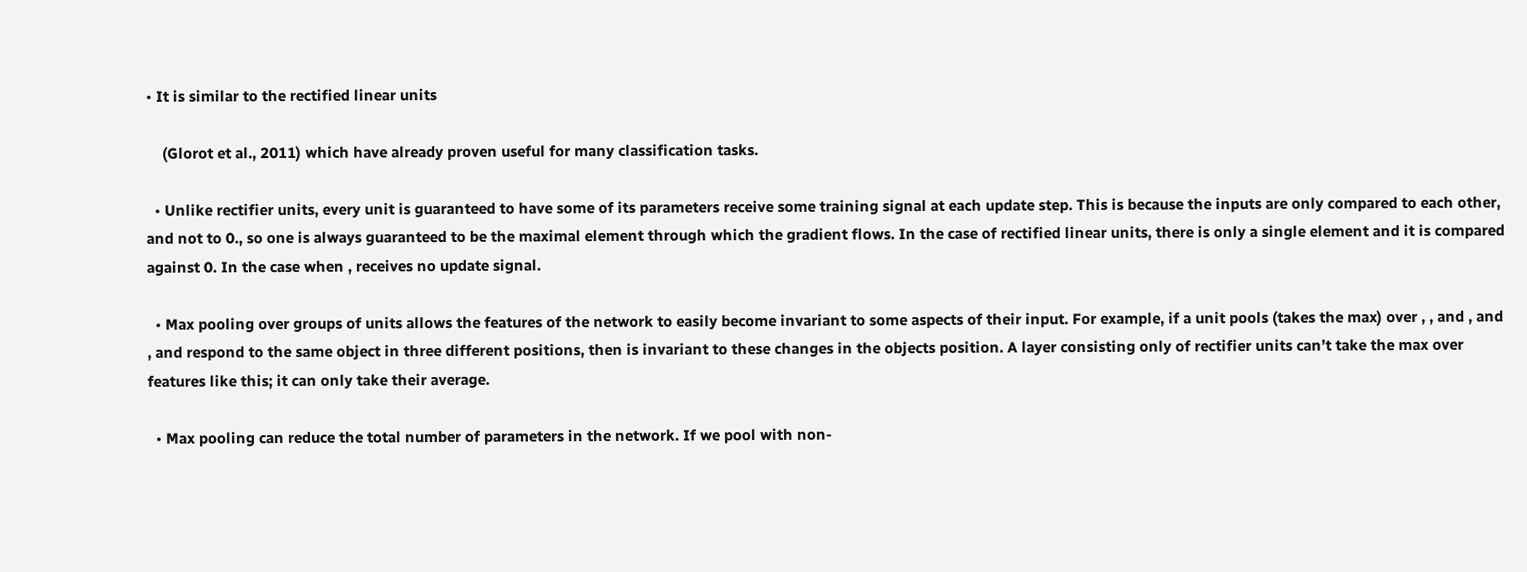• It is similar to the rectified linear units

    (Glorot et al., 2011) which have already proven useful for many classification tasks.

  • Unlike rectifier units, every unit is guaranteed to have some of its parameters receive some training signal at each update step. This is because the inputs are only compared to each other, and not to 0., so one is always guaranteed to be the maximal element through which the gradient flows. In the case of rectified linear units, there is only a single element and it is compared against 0. In the case when , receives no update signal.

  • Max pooling over groups of units allows the features of the network to easily become invariant to some aspects of their input. For example, if a unit pools (takes the max) over , , and , and , and respond to the same object in three different positions, then is invariant to these changes in the objects position. A layer consisting only of rectifier units can’t take the max over features like this; it can only take their average.

  • Max pooling can reduce the total number of parameters in the network. If we pool with non-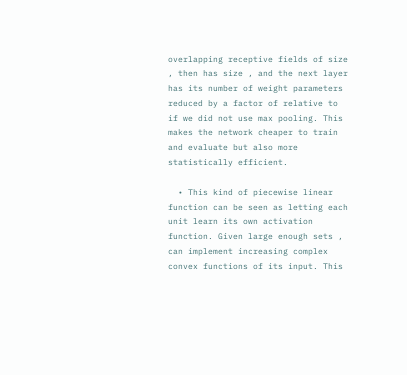overlapping receptive fields of size , then has size , and the next layer has its number of weight parameters reduced by a factor of relative to if we did not use max pooling. This makes the network cheaper to train and evaluate but also more statistically efficient.

  • This kind of piecewise linear function can be seen as letting each unit learn its own activation function. Given large enough sets , can implement increasing complex convex functions of its input. This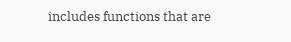includes functions that are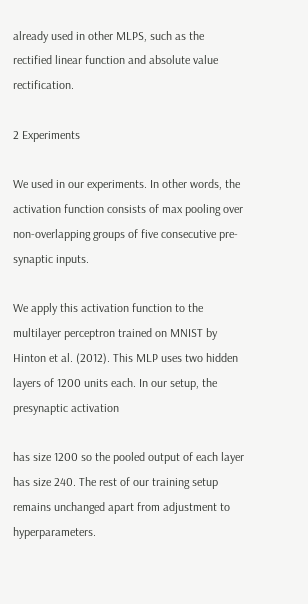already used in other MLPS, such as the rectified linear function and absolute value rectification.

2 Experiments

We used in our experiments. In other words, the activation function consists of max pooling over non-overlapping groups of five consecutive pre-synaptic inputs.

We apply this activation function to the multilayer perceptron trained on MNIST by Hinton et al. (2012). This MLP uses two hidden layers of 1200 units each. In our setup, the presynaptic activation

has size 1200 so the pooled output of each layer has size 240. The rest of our training setup remains unchanged apart from adjustment to hyperparameters.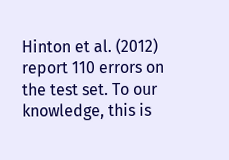Hinton et al. (2012) report 110 errors on the test set. To our knowledge, this is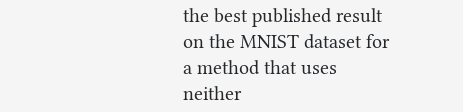the best published result on the MNIST dataset for a method that uses neither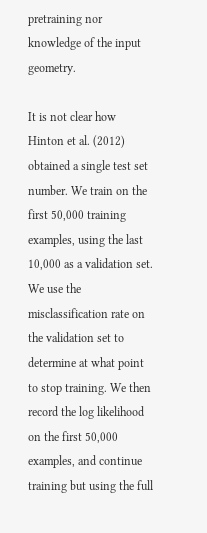pretraining nor knowledge of the input geometry.

It is not clear how Hinton et al. (2012) obtained a single test set number. We train on the first 50,000 training examples, using the last 10,000 as a validation set. We use the misclassification rate on the validation set to determine at what point to stop training. We then record the log likelihood on the first 50,000 examples, and continue training but using the full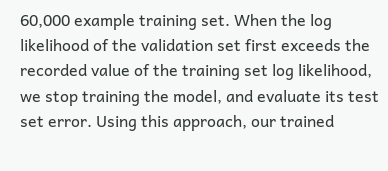60,000 example training set. When the log likelihood of the validation set first exceeds the recorded value of the training set log likelihood, we stop training the model, and evaluate its test set error. Using this approach, our trained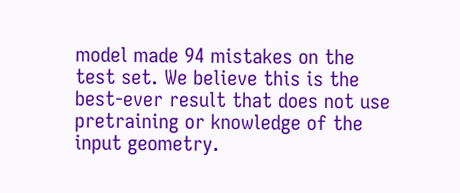model made 94 mistakes on the test set. We believe this is the best-ever result that does not use pretraining or knowledge of the input geometry.